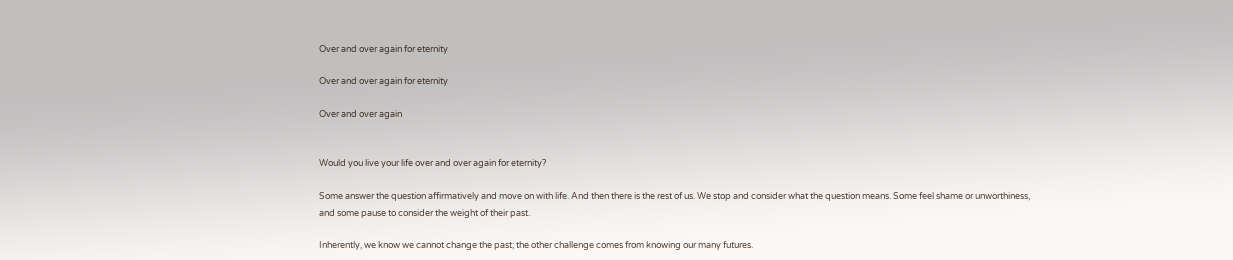Over and over again for eternity

Over and over again for eternity

Over and over again


Would you live your life over and over again for eternity?

Some answer the question affirmatively and move on with life. And then there is the rest of us. We stop and consider what the question means. Some feel shame or unworthiness, and some pause to consider the weight of their past.

Inherently, we know we cannot change the past; the other challenge comes from knowing our many futures.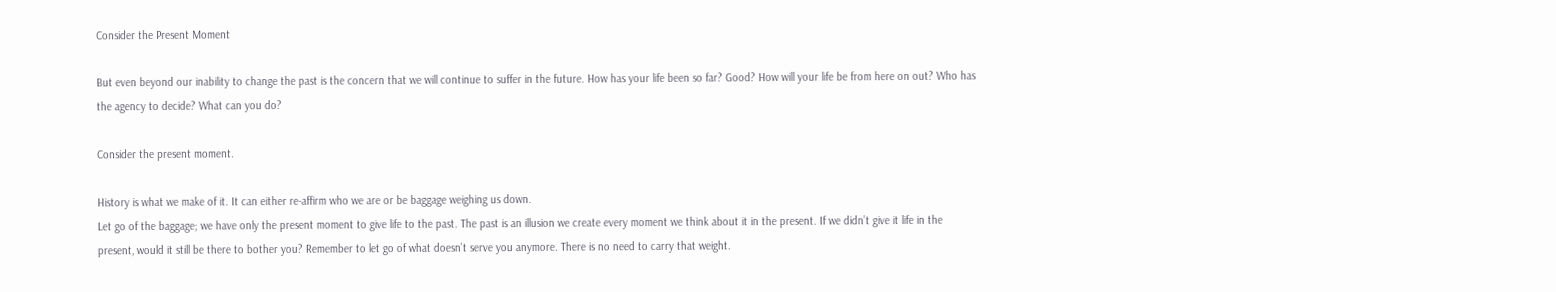Consider the Present Moment

But even beyond our inability to change the past is the concern that we will continue to suffer in the future. How has your life been so far? Good? How will your life be from here on out? Who has the agency to decide? What can you do?

Consider the present moment.

History is what we make of it. It can either re-affirm who we are or be baggage weighing us down.
Let go of the baggage; we have only the present moment to give life to the past. The past is an illusion we create every moment we think about it in the present. If we didn’t give it life in the present, would it still be there to bother you? Remember to let go of what doesn’t serve you anymore. There is no need to carry that weight.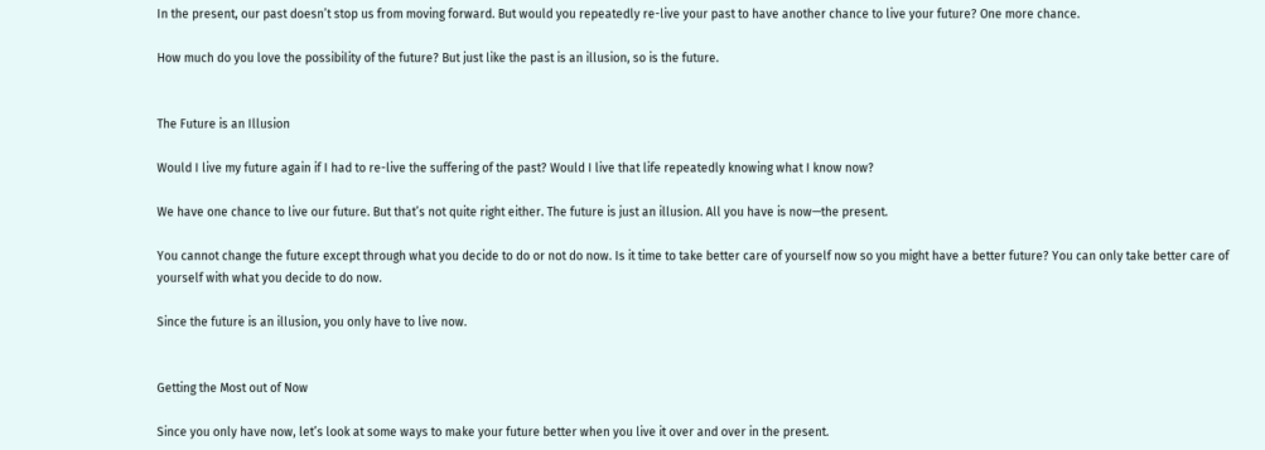In the present, our past doesn’t stop us from moving forward. But would you repeatedly re-live your past to have another chance to live your future? One more chance.

How much do you love the possibility of the future? But just like the past is an illusion, so is the future.


The Future is an Illusion

Would I live my future again if I had to re-live the suffering of the past? Would I live that life repeatedly knowing what I know now?

We have one chance to live our future. But that’s not quite right either. The future is just an illusion. All you have is now—the present.

You cannot change the future except through what you decide to do or not do now. Is it time to take better care of yourself now so you might have a better future? You can only take better care of yourself with what you decide to do now.

Since the future is an illusion, you only have to live now.


Getting the Most out of Now

Since you only have now, let’s look at some ways to make your future better when you live it over and over in the present.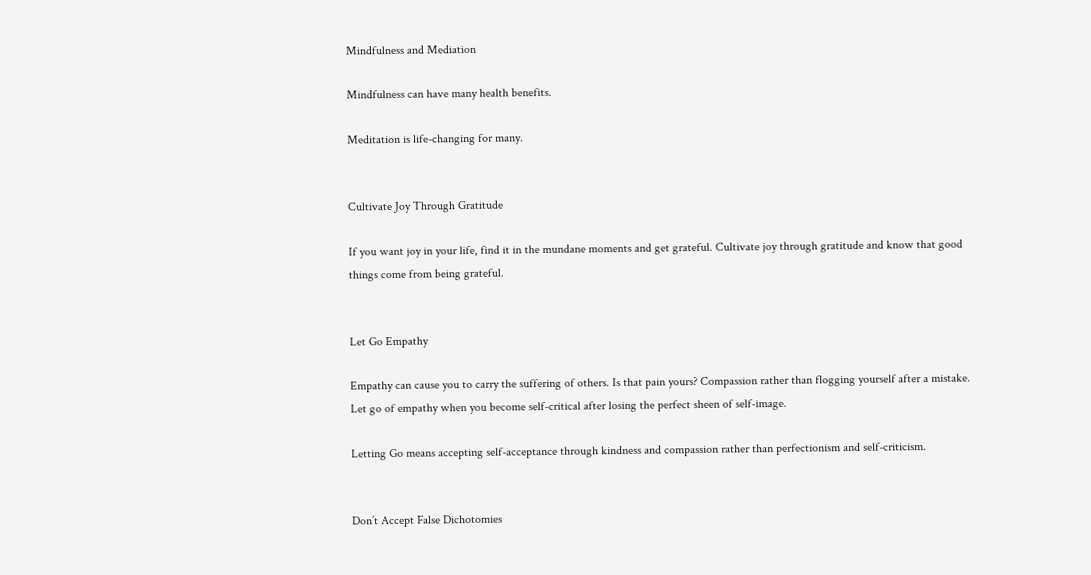Mindfulness and Mediation

Mindfulness can have many health benefits.

Meditation is life-changing for many.


Cultivate Joy Through Gratitude

If you want joy in your life, find it in the mundane moments and get grateful. Cultivate joy through gratitude and know that good things come from being grateful.


Let Go Empathy

Empathy can cause you to carry the suffering of others. Is that pain yours? Compassion rather than flogging yourself after a mistake. Let go of empathy when you become self-critical after losing the perfect sheen of self-image.

Letting Go means accepting self-acceptance through kindness and compassion rather than perfectionism and self-criticism.


Don’t Accept False Dichotomies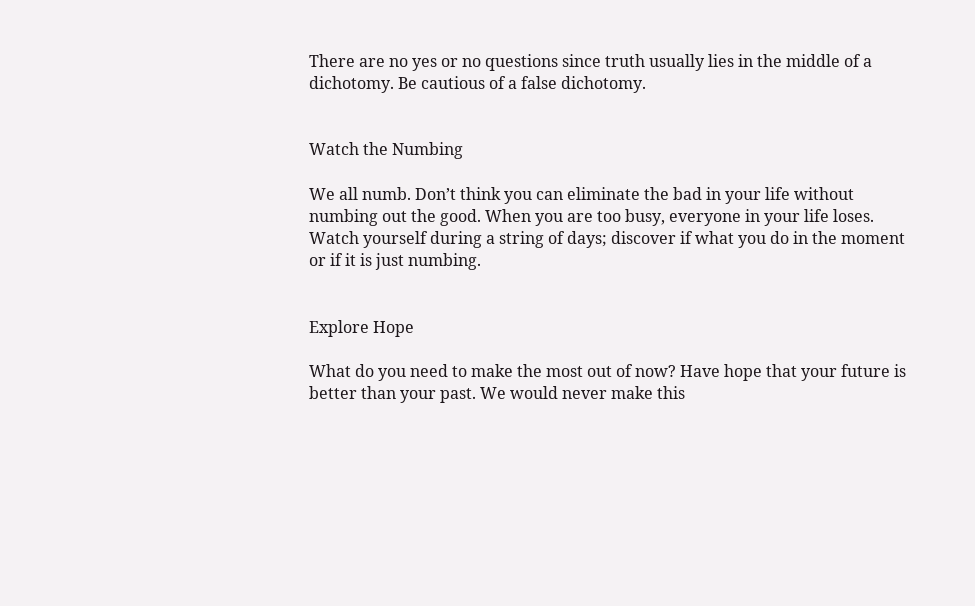There are no yes or no questions since truth usually lies in the middle of a dichotomy. Be cautious of a false dichotomy.


Watch the Numbing

We all numb. Don’t think you can eliminate the bad in your life without numbing out the good. When you are too busy, everyone in your life loses. Watch yourself during a string of days; discover if what you do in the moment or if it is just numbing.


Explore Hope

What do you need to make the most out of now? Have hope that your future is better than your past. We would never make this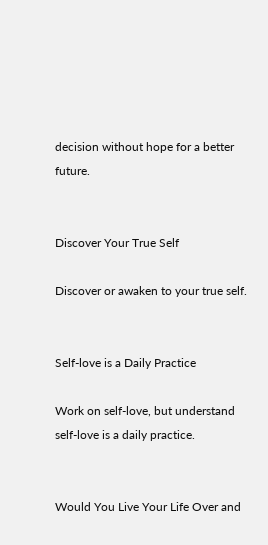decision without hope for a better future.


Discover Your True Self

Discover or awaken to your true self.


Self-love is a Daily Practice

Work on self-love, but understand self-love is a daily practice.


Would You Live Your Life Over and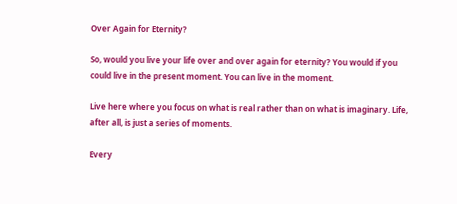Over Again for Eternity?

So, would you live your life over and over again for eternity? You would if you could live in the present moment. You can live in the moment.

Live here where you focus on what is real rather than on what is imaginary. Life, after all, is just a series of moments.

Every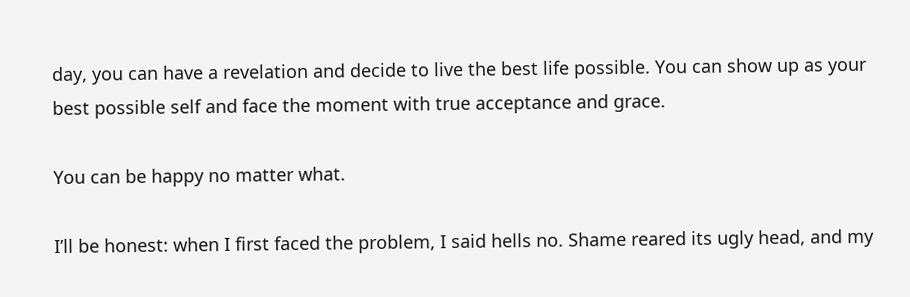day, you can have a revelation and decide to live the best life possible. You can show up as your best possible self and face the moment with true acceptance and grace.

You can be happy no matter what.

I’ll be honest: when I first faced the problem, I said hells no. Shame reared its ugly head, and my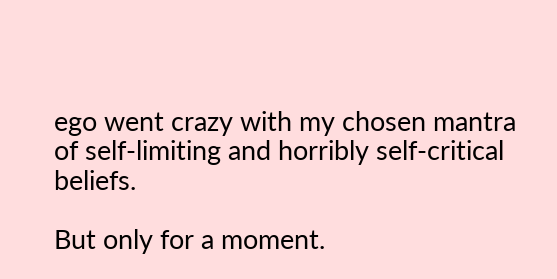ego went crazy with my chosen mantra of self-limiting and horribly self-critical beliefs.

But only for a moment.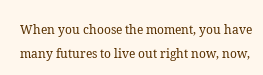When you choose the moment, you have many futures to live out right now, now,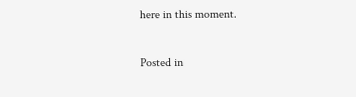here in this moment.

Posted in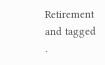Retirement and tagged .